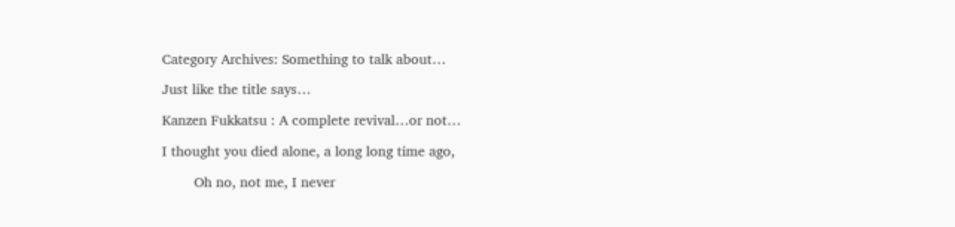Category Archives: Something to talk about…

Just like the title says…

Kanzen Fukkatsu : A complete revival…or not…

I thought you died alone, a long long time ago,

        Oh no, not me, I never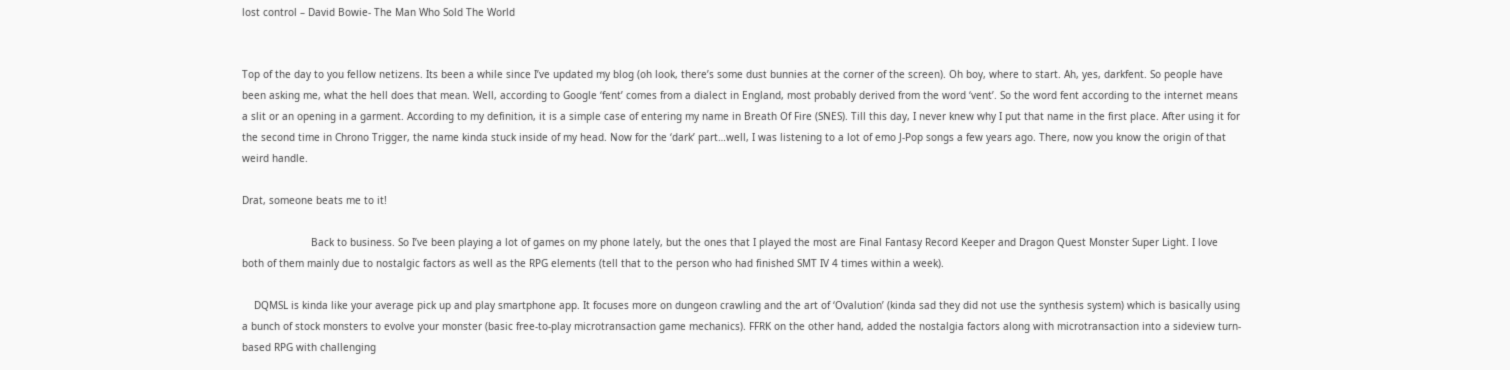lost control – David Bowie- The Man Who Sold The World


Top of the day to you fellow netizens. Its been a while since I’ve updated my blog (oh look, there’s some dust bunnies at the corner of the screen). Oh boy, where to start. Ah, yes, darkfent. So people have been asking me, what the hell does that mean. Well, according to Google ‘fent’ comes from a dialect in England, most probably derived from the word ‘vent’. So the word fent according to the internet means a slit or an opening in a garment. According to my definition, it is a simple case of entering my name in Breath Of Fire (SNES). Till this day, I never knew why I put that name in the first place. After using it for the second time in Chrono Trigger, the name kinda stuck inside of my head. Now for the ‘dark’ part…well, I was listening to a lot of emo J-Pop songs a few years ago. There, now you know the origin of that weird handle.

Drat, someone beats me to it!

                       Back to business. So I’ve been playing a lot of games on my phone lately, but the ones that I played the most are Final Fantasy Record Keeper and Dragon Quest Monster Super Light. I love both of them mainly due to nostalgic factors as well as the RPG elements (tell that to the person who had finished SMT IV 4 times within a week).

    DQMSL is kinda like your average pick up and play smartphone app. It focuses more on dungeon crawling and the art of ‘Ovalution’ (kinda sad they did not use the synthesis system) which is basically using a bunch of stock monsters to evolve your monster (basic free-to-play microtransaction game mechanics). FFRK on the other hand, added the nostalgia factors along with microtransaction into a sideview turn-based RPG with challenging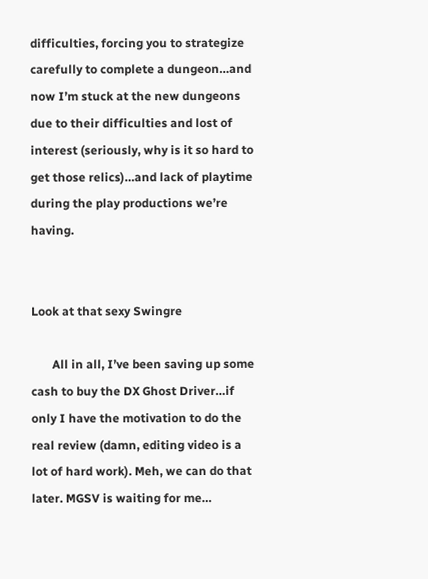difficulties, forcing you to strategize carefully to complete a dungeon…and now I’m stuck at the new dungeons due to their difficulties and lost of interest (seriously, why is it so hard to get those relics)…and lack of playtime during the play productions we’re having.


Look at that sexy Swingre

       All in all, I’ve been saving up some cash to buy the DX Ghost Driver…if only I have the motivation to do the real review (damn, editing video is a lot of hard work). Meh, we can do that later. MGSV is waiting for me…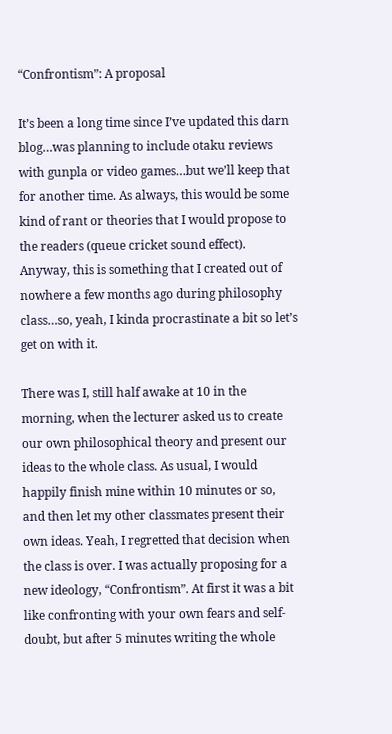“Confrontism”: A proposal

It’s been a long time since I’ve updated this darn blog…was planning to include otaku reviews with gunpla or video games…but we’ll keep that for another time. As always, this would be some kind of rant or theories that I would propose to the readers (queue cricket sound effect). Anyway, this is something that I created out of nowhere a few months ago during philosophy class…so, yeah, I kinda procrastinate a bit so let’s get on with it.

There was I, still half awake at 10 in the morning, when the lecturer asked us to create our own philosophical theory and present our ideas to the whole class. As usual, I would happily finish mine within 10 minutes or so, and then let my other classmates present their own ideas. Yeah, I regretted that decision when the class is over. I was actually proposing for a new ideology, “Confrontism”. At first it was a bit like confronting with your own fears and self-doubt, but after 5 minutes writing the whole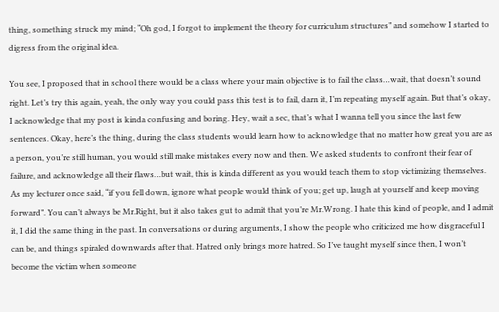thing, something struck my mind; “Oh god, I forgot to implement the theory for curriculum structures” and somehow I started to digress from the original idea.

You see, I proposed that in school there would be a class where your main objective is to fail the class…wait, that doesn’t sound right. Let’s try this again, yeah, the only way you could pass this test is to fail, darn it, I’m repeating myself again. But that’s okay, I acknowledge that my post is kinda confusing and boring. Hey, wait a sec, that’s what I wanna tell you since the last few sentences. Okay, here’s the thing, during the class students would learn how to acknowledge that no matter how great you are as a person, you’re still human, you would still make mistakes every now and then. We asked students to confront their fear of failure, and acknowledge all their flaws…but wait, this is kinda different as you would teach them to stop victimizing themselves. As my lecturer once said, “if you fell down, ignore what people would think of you; get up, laugh at yourself and keep moving forward”. You can’t always be Mr.Right, but it also takes gut to admit that you’re Mr.Wrong. I hate this kind of people, and I admit it, I did the same thing in the past. In conversations or during arguments, I show the people who criticized me how disgraceful I can be, and things spiraled downwards after that. Hatred only brings more hatred. So I’ve taught myself since then, I won’t become the victim when someone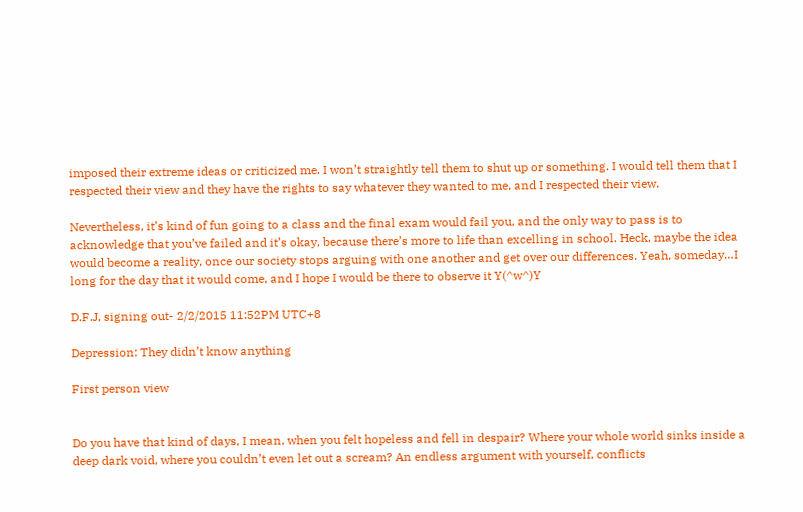imposed their extreme ideas or criticized me. I won’t straightly tell them to shut up or something. I would tell them that I respected their view and they have the rights to say whatever they wanted to me, and I respected their view.

Nevertheless, it’s kind of fun going to a class and the final exam would fail you, and the only way to pass is to acknowledge that you’ve failed and it’s okay, because there’s more to life than excelling in school. Heck, maybe the idea would become a reality, once our society stops arguing with one another and get over our differences. Yeah, someday…I long for the day that it would come, and I hope I would be there to observe it Y(^w^)Y

D.F.J, signing out- 2/2/2015 11:52PM UTC+8

Depression: They didn’t know anything

First person view


Do you have that kind of days, I mean, when you felt hopeless and fell in despair? Where your whole world sinks inside a deep dark void, where you couldn’t even let out a scream? An endless argument with yourself, conflicts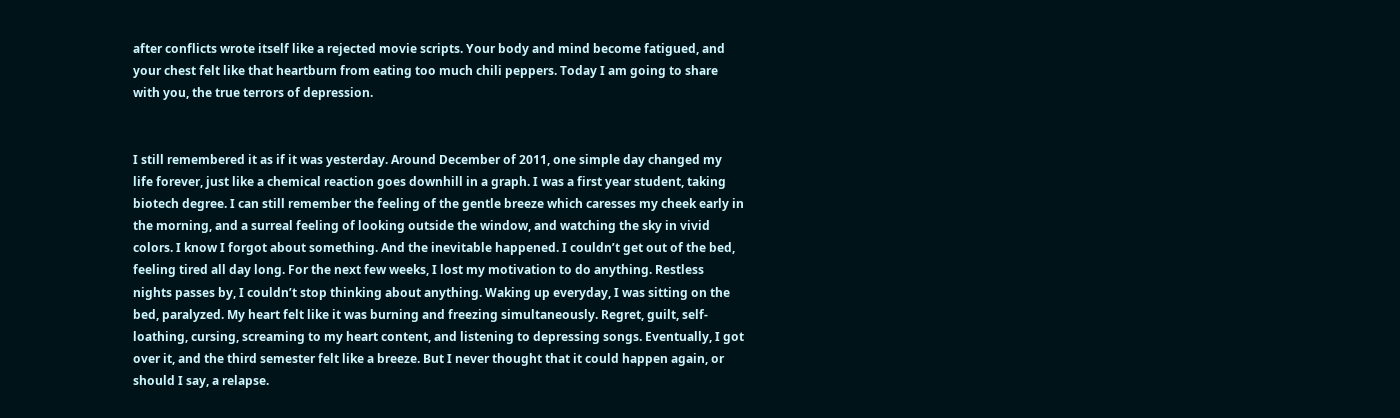after conflicts wrote itself like a rejected movie scripts. Your body and mind become fatigued, and your chest felt like that heartburn from eating too much chili peppers. Today I am going to share with you, the true terrors of depression.


I still remembered it as if it was yesterday. Around December of 2011, one simple day changed my life forever, just like a chemical reaction goes downhill in a graph. I was a first year student, taking biotech degree. I can still remember the feeling of the gentle breeze which caresses my cheek early in the morning, and a surreal feeling of looking outside the window, and watching the sky in vivid colors. I know I forgot about something. And the inevitable happened. I couldn’t get out of the bed, feeling tired all day long. For the next few weeks, I lost my motivation to do anything. Restless nights passes by, I couldn’t stop thinking about anything. Waking up everyday, I was sitting on the bed, paralyzed. My heart felt like it was burning and freezing simultaneously. Regret, guilt, self-loathing, cursing, screaming to my heart content, and listening to depressing songs. Eventually, I got over it, and the third semester felt like a breeze. But I never thought that it could happen again, or should I say, a relapse.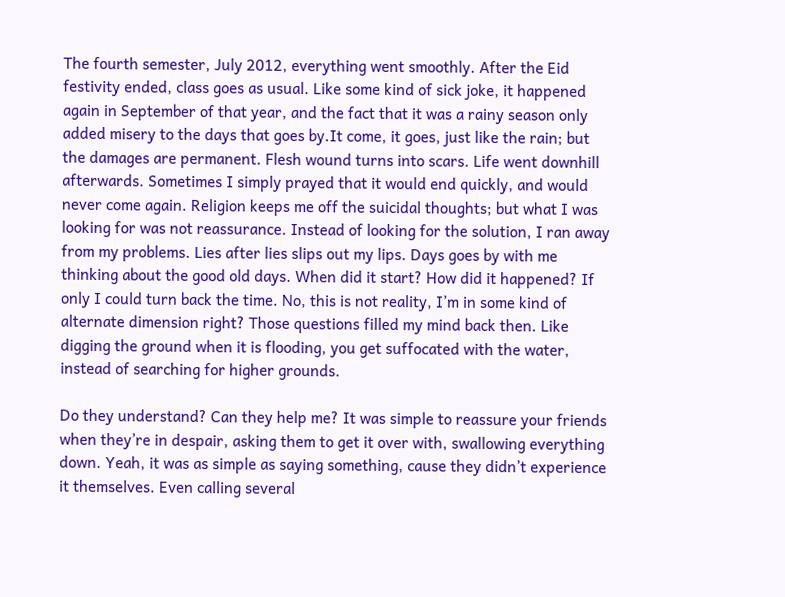The fourth semester, July 2012, everything went smoothly. After the Eid festivity ended, class goes as usual. Like some kind of sick joke, it happened again in September of that year, and the fact that it was a rainy season only added misery to the days that goes by.It come, it goes, just like the rain; but the damages are permanent. Flesh wound turns into scars. Life went downhill afterwards. Sometimes I simply prayed that it would end quickly, and would never come again. Religion keeps me off the suicidal thoughts; but what I was looking for was not reassurance. Instead of looking for the solution, I ran away from my problems. Lies after lies slips out my lips. Days goes by with me thinking about the good old days. When did it start? How did it happened? If only I could turn back the time. No, this is not reality, I’m in some kind of alternate dimension right? Those questions filled my mind back then. Like digging the ground when it is flooding, you get suffocated with the water, instead of searching for higher grounds.

Do they understand? Can they help me? It was simple to reassure your friends when they’re in despair, asking them to get it over with, swallowing everything down. Yeah, it was as simple as saying something, cause they didn’t experience it themselves. Even calling several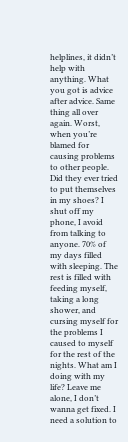helplines, it didn’t help with anything. What you got is advice after advice. Same thing all over again. Worst, when you’re blamed for causing problems to other people. Did they ever tried to put themselves in my shoes? I shut off my phone, I avoid from talking to anyone. 70% of my days filled with sleeping. The rest is filled with feeding myself, taking a long shower, and cursing myself for the problems I caused to myself for the rest of the nights. What am I doing with my life? Leave me alone, I don’t wanna get fixed. I need a solution to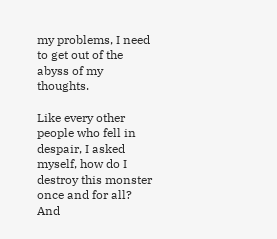my problems, I need to get out of the abyss of my thoughts.

Like every other people who fell in despair, I asked myself, how do I destroy this monster once and for all? And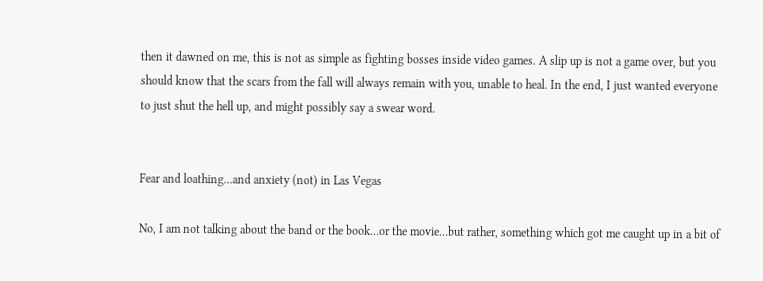then it dawned on me, this is not as simple as fighting bosses inside video games. A slip up is not a game over, but you should know that the scars from the fall will always remain with you, unable to heal. In the end, I just wanted everyone to just shut the hell up, and might possibly say a swear word.


Fear and loathing…and anxiety (not) in Las Vegas

No, I am not talking about the band or the book…or the movie…but rather, something which got me caught up in a bit of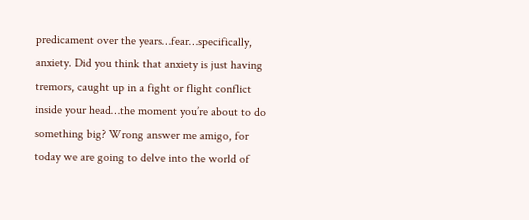predicament over the years…fear…specifically, anxiety. Did you think that anxiety is just having tremors, caught up in a fight or flight conflict inside your head…the moment you’re about to do something big? Wrong answer me amigo, for today we are going to delve into the world of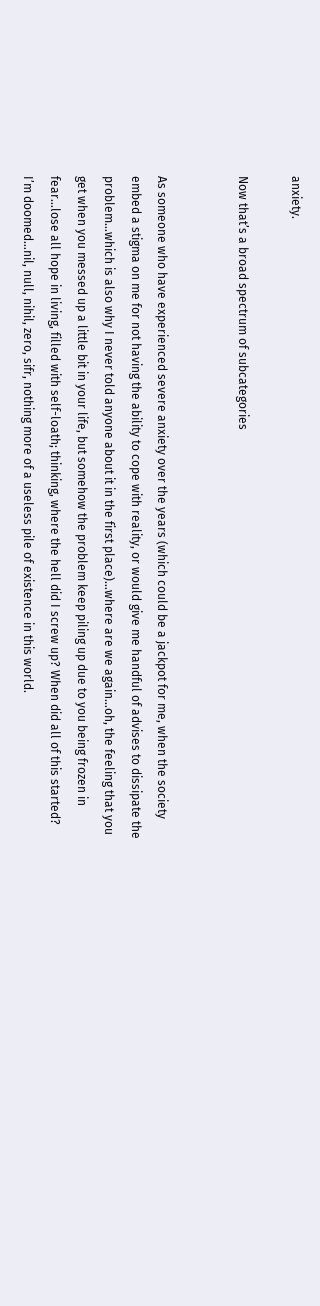anxiety.

Now that’s a broad spectrum of subcategories


As someone who have experienced severe anxiety over the years (which could be a jackpot for me, when the society embed a stigma on me for not having the ability to cope with reality, or would give me handful of advises to dissipate the problem…which is also why I never told anyone about it in the first place)…where are we again…oh, the feeling that you get when you messed up a little bit in your life, but somehow the problem keep piling up due to you being frozen in fear…lose all hope in living, filled with self-loath; thinking, where the hell did I screw up? When did all of this started? I’m doomed…nil, null, nihil, zero, sifr, nothing more of a useless pile of existence in this world.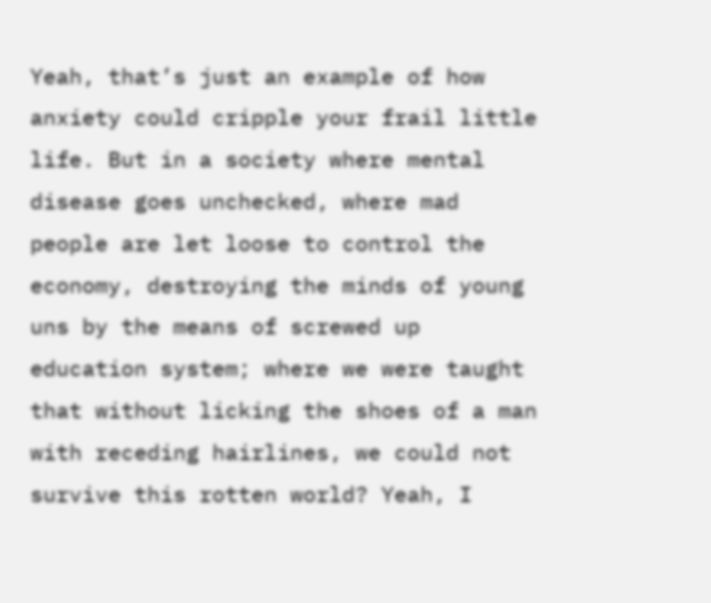Yeah, that’s just an example of how anxiety could cripple your frail little life. But in a society where mental disease goes unchecked, where mad people are let loose to control the economy, destroying the minds of young uns by the means of screwed up education system; where we were taught that without licking the shoes of a man with receding hairlines, we could not survive this rotten world? Yeah, I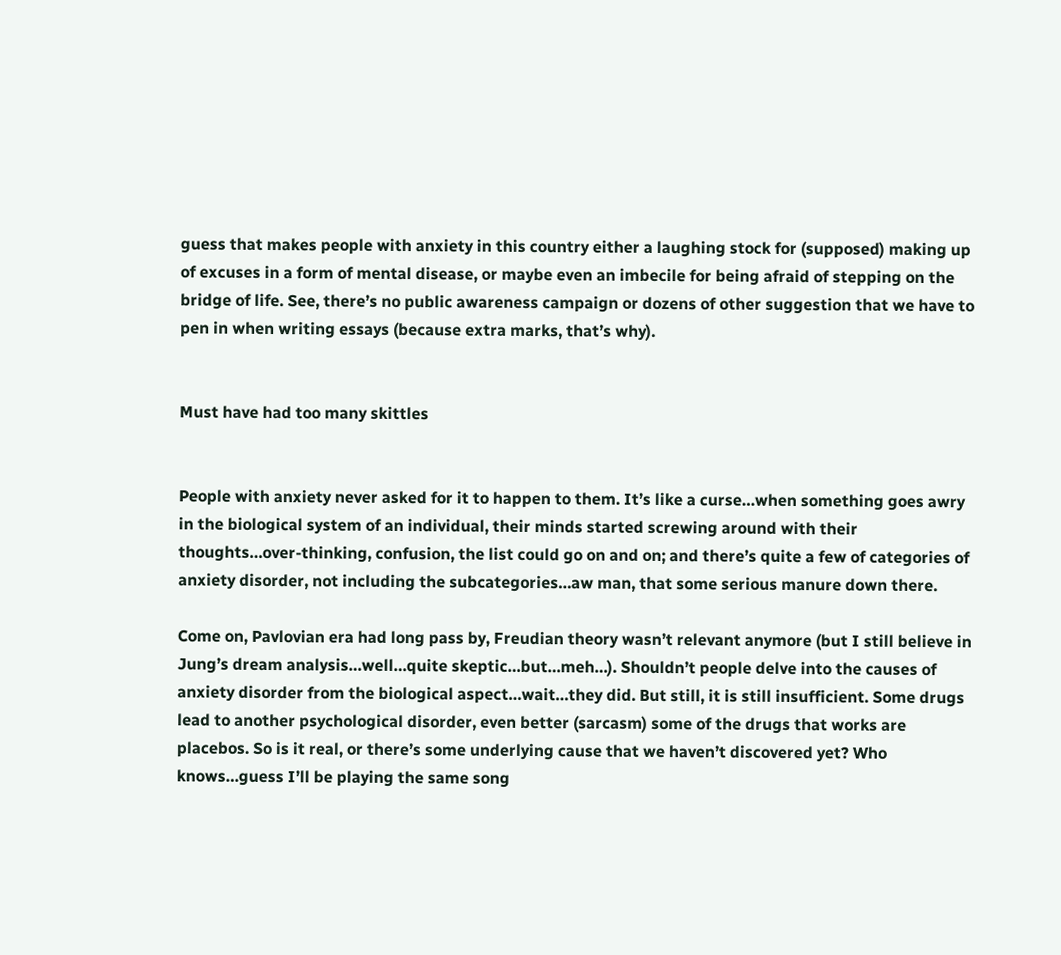guess that makes people with anxiety in this country either a laughing stock for (supposed) making up of excuses in a form of mental disease, or maybe even an imbecile for being afraid of stepping on the bridge of life. See, there’s no public awareness campaign or dozens of other suggestion that we have to pen in when writing essays (because extra marks, that’s why).


Must have had too many skittles


People with anxiety never asked for it to happen to them. It’s like a curse…when something goes awry in the biological system of an individual, their minds started screwing around with their thoughts…over-thinking, confusion, the list could go on and on; and there’s quite a few of categories of anxiety disorder, not including the subcategories…aw man, that some serious manure down there.

Come on, Pavlovian era had long pass by, Freudian theory wasn’t relevant anymore (but I still believe in Jung’s dream analysis…well…quite skeptic…but…meh…). Shouldn’t people delve into the causes of anxiety disorder from the biological aspect…wait…they did. But still, it is still insufficient. Some drugs lead to another psychological disorder, even better (sarcasm) some of the drugs that works are placebos. So is it real, or there’s some underlying cause that we haven’t discovered yet? Who knows…guess I’ll be playing the same song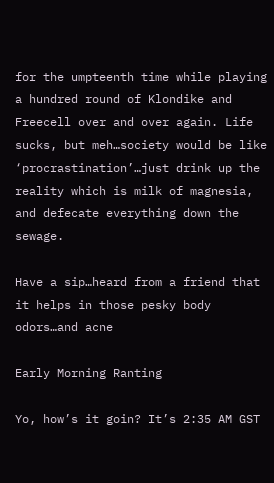for the umpteenth time while playing a hundred round of Klondike and Freecell over and over again. Life sucks, but meh…society would be like ‘procrastination’…just drink up the reality which is milk of magnesia, and defecate everything down the sewage.

Have a sip…heard from a friend that it helps in those pesky body odors…and acne

Early Morning Ranting

Yo, how’s it goin? It’s 2:35 AM GST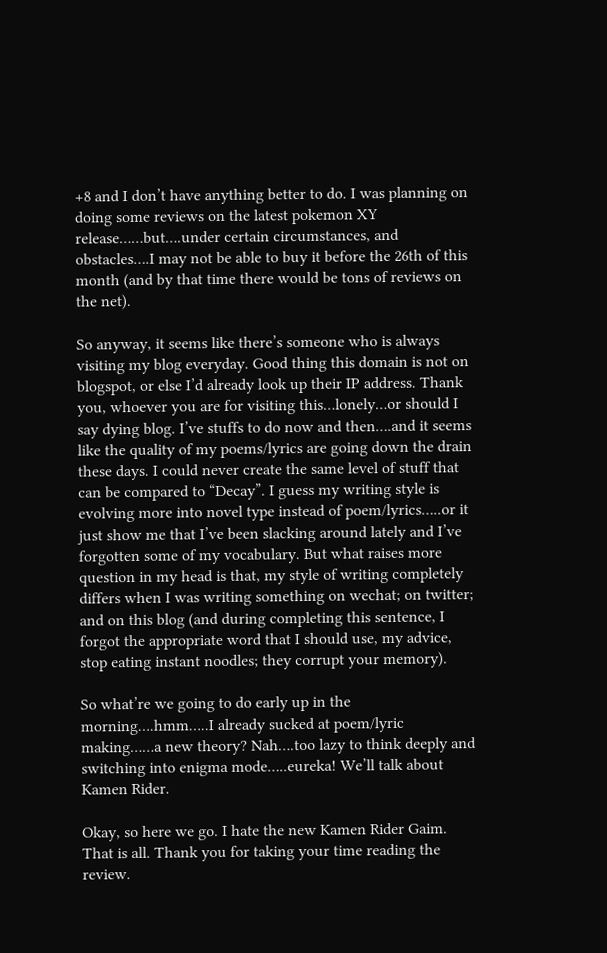+8 and I don’t have anything better to do. I was planning on doing some reviews on the latest pokemon XY release……but….under certain circumstances, and obstacles….I may not be able to buy it before the 26th of this month (and by that time there would be tons of reviews on the net).

So anyway, it seems like there’s someone who is always visiting my blog everyday. Good thing this domain is not on blogspot, or else I’d already look up their IP address. Thank you, whoever you are for visiting this…lonely…or should I say dying blog. I’ve stuffs to do now and then….and it seems like the quality of my poems/lyrics are going down the drain these days. I could never create the same level of stuff that can be compared to “Decay”. I guess my writing style is evolving more into novel type instead of poem/lyrics…..or it just show me that I’ve been slacking around lately and I’ve forgotten some of my vocabulary. But what raises more question in my head is that, my style of writing completely differs when I was writing something on wechat; on twitter; and on this blog (and during completing this sentence, I forgot the appropriate word that I should use, my advice, stop eating instant noodles; they corrupt your memory).

So what’re we going to do early up in the morning….hmm…..I already sucked at poem/lyric making……a new theory? Nah….too lazy to think deeply and switching into enigma mode…..eureka! We’ll talk about Kamen Rider.

Okay, so here we go. I hate the new Kamen Rider Gaim. That is all. Thank you for taking your time reading the review.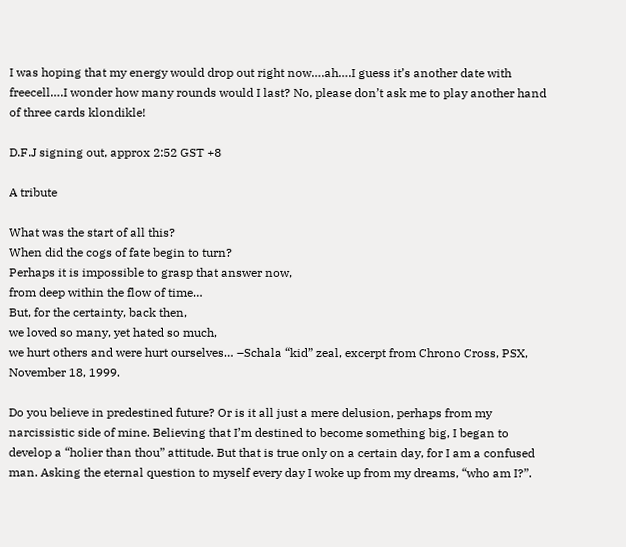I was hoping that my energy would drop out right now….ah….I guess it’s another date with freecell….I wonder how many rounds would I last? No, please don’t ask me to play another hand of three cards klondikle!

D.F.J signing out, approx 2:52 GST +8

A tribute

What was the start of all this?
When did the cogs of fate begin to turn?
Perhaps it is impossible to grasp that answer now,
from deep within the flow of time…
But, for the certainty, back then,
we loved so many, yet hated so much,
we hurt others and were hurt ourselves… –Schala “kid” zeal, excerpt from Chrono Cross, PSX, November 18, 1999.

Do you believe in predestined future? Or is it all just a mere delusion, perhaps from my narcissistic side of mine. Believing that I’m destined to become something big, I began to develop a “holier than thou” attitude. But that is true only on a certain day, for I am a confused man. Asking the eternal question to myself every day I woke up from my dreams, “who am I?”.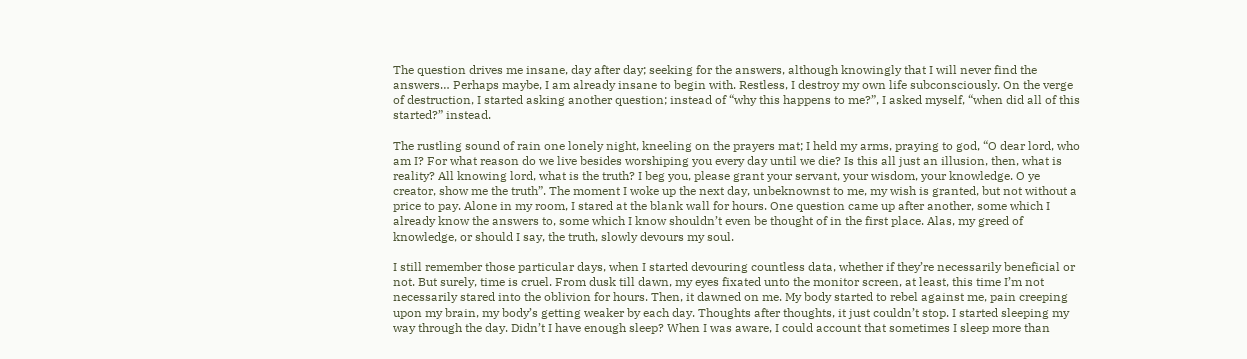The question drives me insane, day after day; seeking for the answers, although knowingly that I will never find the answers… Perhaps maybe, I am already insane to begin with. Restless, I destroy my own life subconsciously. On the verge of destruction, I started asking another question; instead of “why this happens to me?”, I asked myself, “when did all of this started?” instead.

The rustling sound of rain one lonely night, kneeling on the prayers mat; I held my arms, praying to god, “O dear lord, who am I? For what reason do we live besides worshiping you every day until we die? Is this all just an illusion, then, what is reality? All knowing lord, what is the truth? I beg you, please grant your servant, your wisdom, your knowledge. O ye creator, show me the truth”. The moment I woke up the next day, unbeknownst to me, my wish is granted, but not without a price to pay. Alone in my room, I stared at the blank wall for hours. One question came up after another, some which I already know the answers to, some which I know shouldn’t even be thought of in the first place. Alas, my greed of knowledge, or should I say, the truth, slowly devours my soul.

I still remember those particular days, when I started devouring countless data, whether if they’re necessarily beneficial or not. But surely, time is cruel. From dusk till dawn, my eyes fixated unto the monitor screen, at least, this time I’m not necessarily stared into the oblivion for hours. Then, it dawned on me. My body started to rebel against me, pain creeping upon my brain, my body’s getting weaker by each day. Thoughts after thoughts, it just couldn’t stop. I started sleeping my way through the day. Didn’t I have enough sleep? When I was aware, I could account that sometimes I sleep more than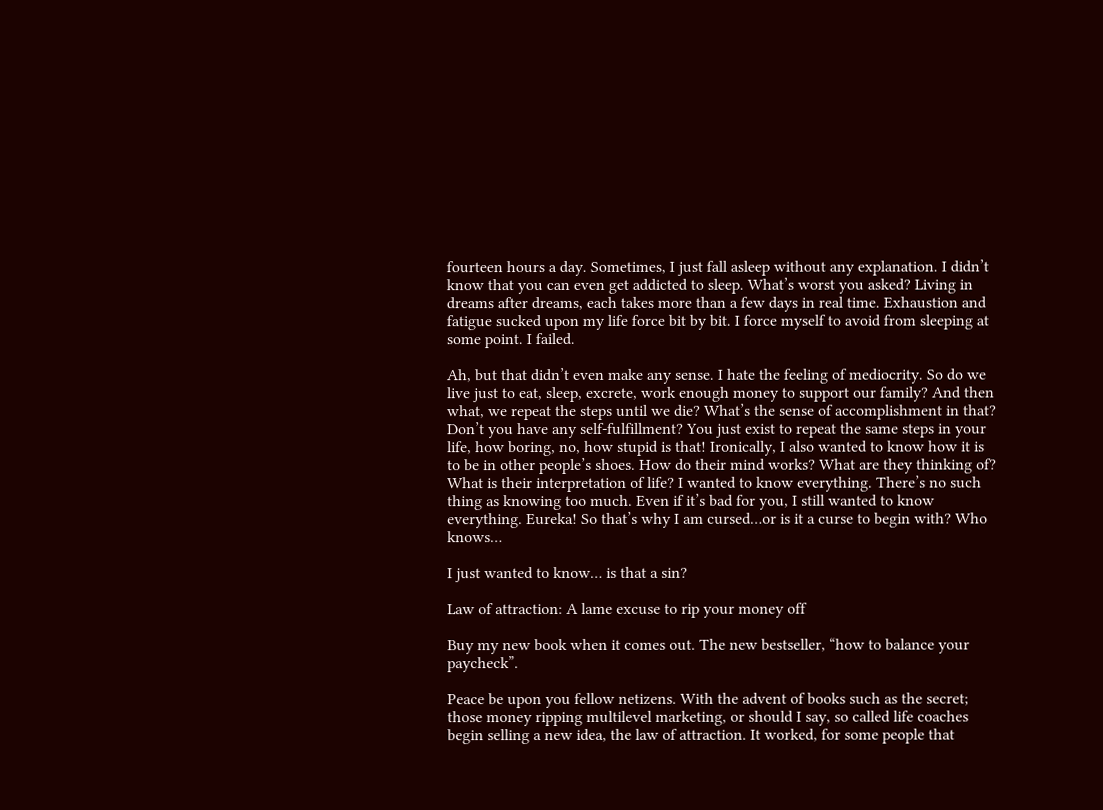fourteen hours a day. Sometimes, I just fall asleep without any explanation. I didn’t know that you can even get addicted to sleep. What’s worst you asked? Living in dreams after dreams, each takes more than a few days in real time. Exhaustion and fatigue sucked upon my life force bit by bit. I force myself to avoid from sleeping at some point. I failed.

Ah, but that didn’t even make any sense. I hate the feeling of mediocrity. So do we live just to eat, sleep, excrete, work enough money to support our family? And then what, we repeat the steps until we die? What’s the sense of accomplishment in that? Don’t you have any self-fulfillment? You just exist to repeat the same steps in your life, how boring, no, how stupid is that! Ironically, I also wanted to know how it is to be in other people’s shoes. How do their mind works? What are they thinking of? What is their interpretation of life? I wanted to know everything. There’s no such thing as knowing too much. Even if it’s bad for you, I still wanted to know everything. Eureka! So that’s why I am cursed…or is it a curse to begin with? Who knows…

I just wanted to know… is that a sin?

Law of attraction: A lame excuse to rip your money off

Buy my new book when it comes out. The new bestseller, “how to balance your paycheck”.

Peace be upon you fellow netizens. With the advent of books such as the secret; those money ripping multilevel marketing, or should I say, so called life coaches begin selling a new idea, the law of attraction. It worked, for some people that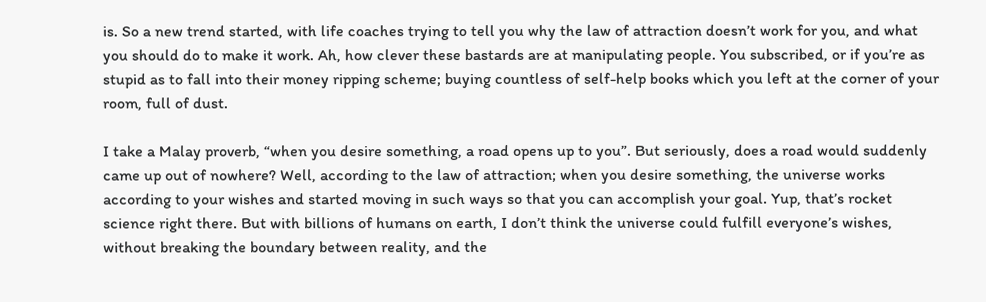is. So a new trend started, with life coaches trying to tell you why the law of attraction doesn’t work for you, and what you should do to make it work. Ah, how clever these bastards are at manipulating people. You subscribed, or if you’re as stupid as to fall into their money ripping scheme; buying countless of self-help books which you left at the corner of your room, full of dust.

I take a Malay proverb, “when you desire something, a road opens up to you”. But seriously, does a road would suddenly came up out of nowhere? Well, according to the law of attraction; when you desire something, the universe works according to your wishes and started moving in such ways so that you can accomplish your goal. Yup, that’s rocket science right there. But with billions of humans on earth, I don’t think the universe could fulfill everyone’s wishes, without breaking the boundary between reality, and the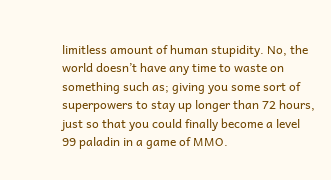limitless amount of human stupidity. No, the world doesn’t have any time to waste on something such as; giving you some sort of superpowers to stay up longer than 72 hours, just so that you could finally become a level 99 paladin in a game of MMO.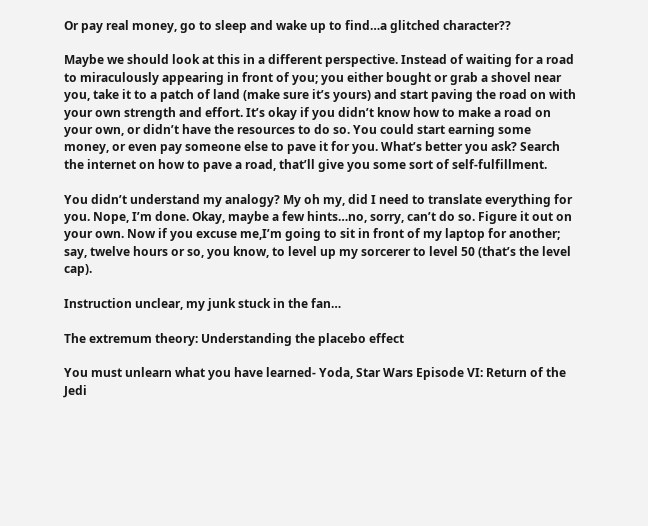Or pay real money, go to sleep and wake up to find…a glitched character??

Maybe we should look at this in a different perspective. Instead of waiting for a road to miraculously appearing in front of you; you either bought or grab a shovel near you, take it to a patch of land (make sure it’s yours) and start paving the road on with your own strength and effort. It’s okay if you didn’t know how to make a road on your own, or didn’t have the resources to do so. You could start earning some money, or even pay someone else to pave it for you. What’s better you ask? Search the internet on how to pave a road, that’ll give you some sort of self-fulfillment.

You didn’t understand my analogy? My oh my, did I need to translate everything for you. Nope, I’m done. Okay, maybe a few hints…no, sorry, can’t do so. Figure it out on your own. Now if you excuse me,I’m going to sit in front of my laptop for another; say, twelve hours or so, you know, to level up my sorcerer to level 50 (that’s the level cap).

Instruction unclear, my junk stuck in the fan…

The extremum theory: Understanding the placebo effect

You must unlearn what you have learned- Yoda, Star Wars Episode VI: Return of the Jedi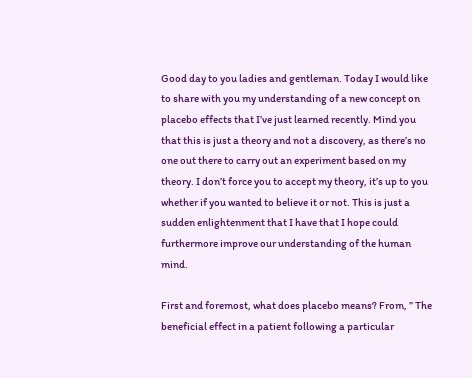Good day to you ladies and gentleman. Today I would like to share with you my understanding of a new concept on placebo effects that I’ve just learned recently. Mind you that this is just a theory and not a discovery, as there’s no one out there to carry out an experiment based on my theory. I don’t force you to accept my theory, it’s up to you whether if you wanted to believe it or not. This is just a sudden enlightenment that I have that I hope could furthermore improve our understanding of the human mind.

First and foremost, what does placebo means? From, ” The beneficial effect in a patient following a particular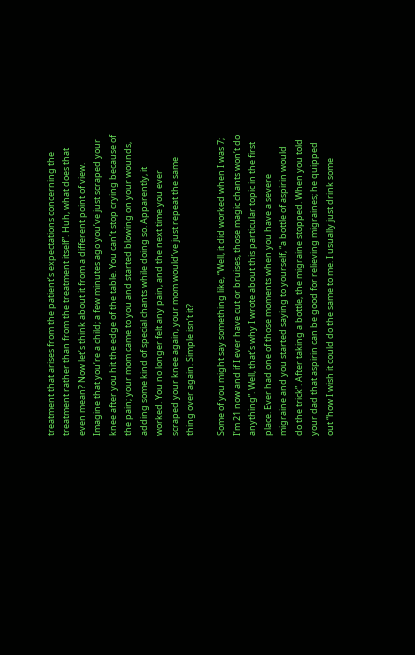treatment that arises from the patient’s expectations concerning the treatment rather than from the treatment itself”. Huh, what does that even mean? Now let’s think about it from a different point of view. Imagine that you’re a child; a few minutes ago you’ve just scraped your knee after you hit the edge of the table. You can’t stop crying because of the pain; your mom came to you and started blowing on your wounds, adding some kind of special chants while doing so. Apparently, it worked. You no longer felt any pain, and the next time you ever scraped your knee again, your mom would’ve just repeat the same thing over again. Simple isn’t it?

Some of you might say something like, “Well, it did worked when I was 7; I’m 21 now and if I ever have cut or bruises, those magic chants won’t do anything”. Well, that’s why I wrote about this particular topic in the first place. Ever had one of those moments when you have a severe migraine and you started saying to yourself, “a bottle of aspirin would do the trick”. After taking a bottle, the migraine stopped. When you told your dad that aspirin can be good for relieving migraines; he quipped out “how I wish it could do the same to me. I usually just drink some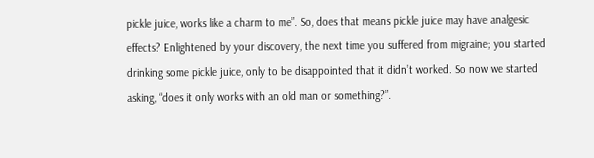pickle juice, works like a charm to me”. So, does that means pickle juice may have analgesic effects? Enlightened by your discovery, the next time you suffered from migraine; you started drinking some pickle juice, only to be disappointed that it didn’t worked. So now we started asking, “does it only works with an old man or something?”.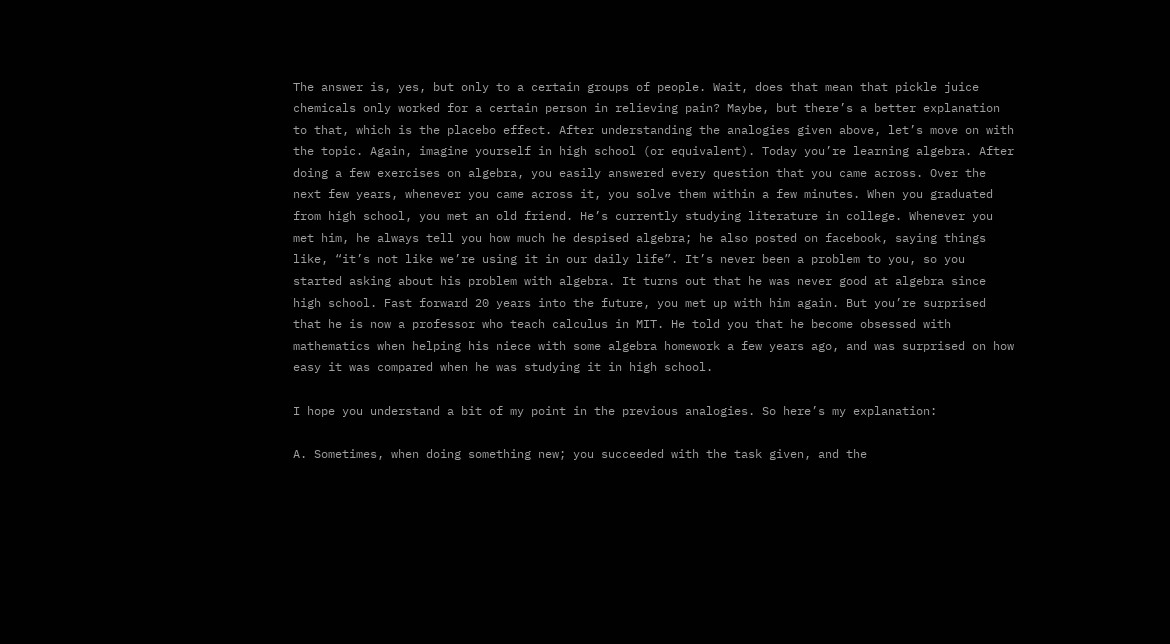The answer is, yes, but only to a certain groups of people. Wait, does that mean that pickle juice chemicals only worked for a certain person in relieving pain? Maybe, but there’s a better explanation to that, which is the placebo effect. After understanding the analogies given above, let’s move on with the topic. Again, imagine yourself in high school (or equivalent). Today you’re learning algebra. After doing a few exercises on algebra, you easily answered every question that you came across. Over the next few years, whenever you came across it, you solve them within a few minutes. When you graduated from high school, you met an old friend. He’s currently studying literature in college. Whenever you met him, he always tell you how much he despised algebra; he also posted on facebook, saying things like, “it’s not like we’re using it in our daily life”. It’s never been a problem to you, so you started asking about his problem with algebra. It turns out that he was never good at algebra since high school. Fast forward 20 years into the future, you met up with him again. But you’re surprised that he is now a professor who teach calculus in MIT. He told you that he become obsessed with mathematics when helping his niece with some algebra homework a few years ago, and was surprised on how easy it was compared when he was studying it in high school.

I hope you understand a bit of my point in the previous analogies. So here’s my explanation:

A. Sometimes, when doing something new; you succeeded with the task given, and the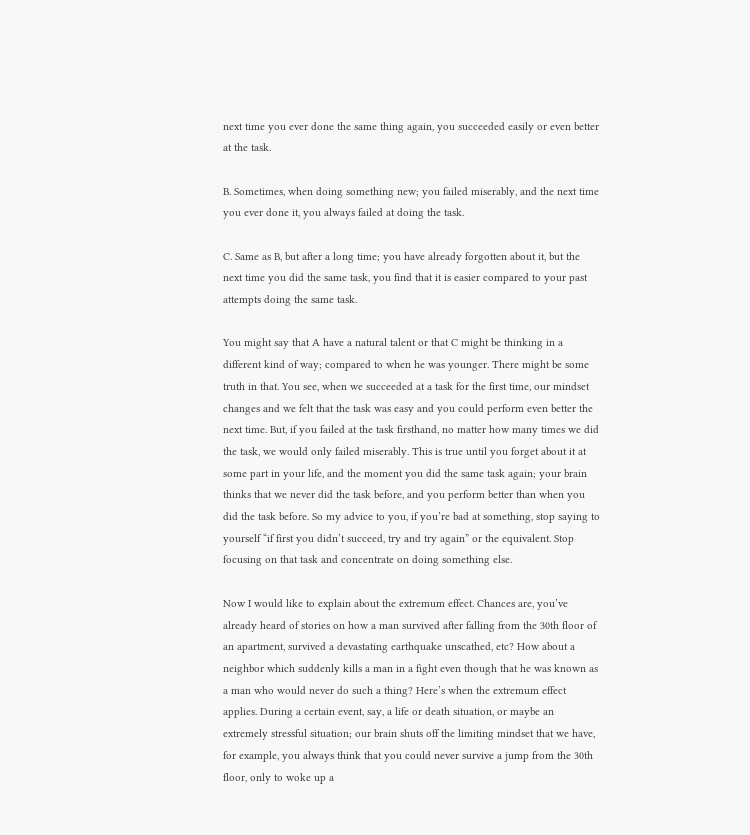next time you ever done the same thing again, you succeeded easily or even better at the task.

B. Sometimes, when doing something new; you failed miserably, and the next time you ever done it, you always failed at doing the task.

C. Same as B, but after a long time; you have already forgotten about it, but the next time you did the same task, you find that it is easier compared to your past attempts doing the same task.

You might say that A have a natural talent or that C might be thinking in a different kind of way; compared to when he was younger. There might be some truth in that. You see, when we succeeded at a task for the first time, our mindset changes and we felt that the task was easy and you could perform even better the next time. But, if you failed at the task firsthand, no matter how many times we did the task, we would only failed miserably. This is true until you forget about it at some part in your life, and the moment you did the same task again; your brain thinks that we never did the task before, and you perform better than when you did the task before. So my advice to you, if you’re bad at something, stop saying to yourself “if first you didn’t succeed, try and try again” or the equivalent. Stop focusing on that task and concentrate on doing something else.

Now I would like to explain about the extremum effect. Chances are, you’ve already heard of stories on how a man survived after falling from the 30th floor of an apartment, survived a devastating earthquake unscathed, etc? How about a neighbor which suddenly kills a man in a fight even though that he was known as a man who would never do such a thing? Here’s when the extremum effect applies. During a certain event, say, a life or death situation, or maybe an extremely stressful situation; our brain shuts off the limiting mindset that we have, for example, you always think that you could never survive a jump from the 30th floor, only to woke up a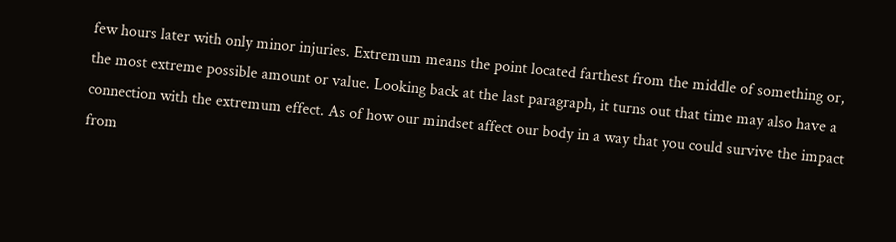few hours later with only minor injuries. Extremum means the point located farthest from the middle of something or, the most extreme possible amount or value. Looking back at the last paragraph, it turns out that time may also have a connection with the extremum effect. As of how our mindset affect our body in a way that you could survive the impact from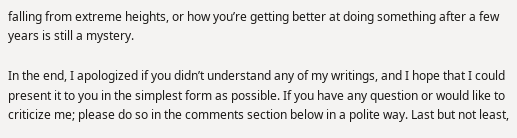falling from extreme heights, or how you’re getting better at doing something after a few years is still a mystery.

In the end, I apologized if you didn’t understand any of my writings, and I hope that I could present it to you in the simplest form as possible. If you have any question or would like to criticize me; please do so in the comments section below in a polite way. Last but not least,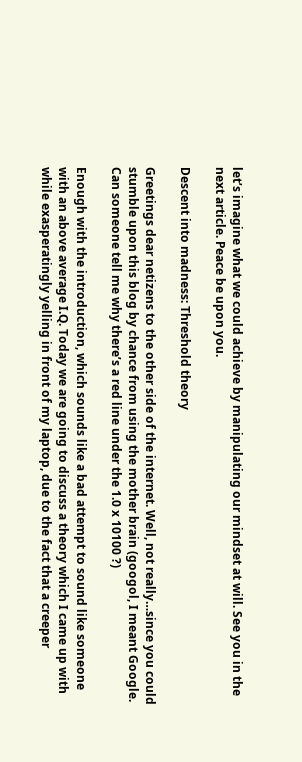let’s imagine what we could achieve by manipulating our mindset at will. See you in the next article. Peace be upon you.

Descent into madness: Threshold theory

Greetings dear netizens to the other side of the internet. Well, not really…since you could stumble upon this blog by chance from using the mother brain (googol, I meant Google. Can someone tell me why there’s a red line under the 1.0 x 10100 ?)

Enough with the introduction, which sounds like a bad attempt to sound like someone with an above average I.Q. Today we are going to discuss a theory which I came up with while exasperatingly yelling in front of my laptop, due to the fact that a creeper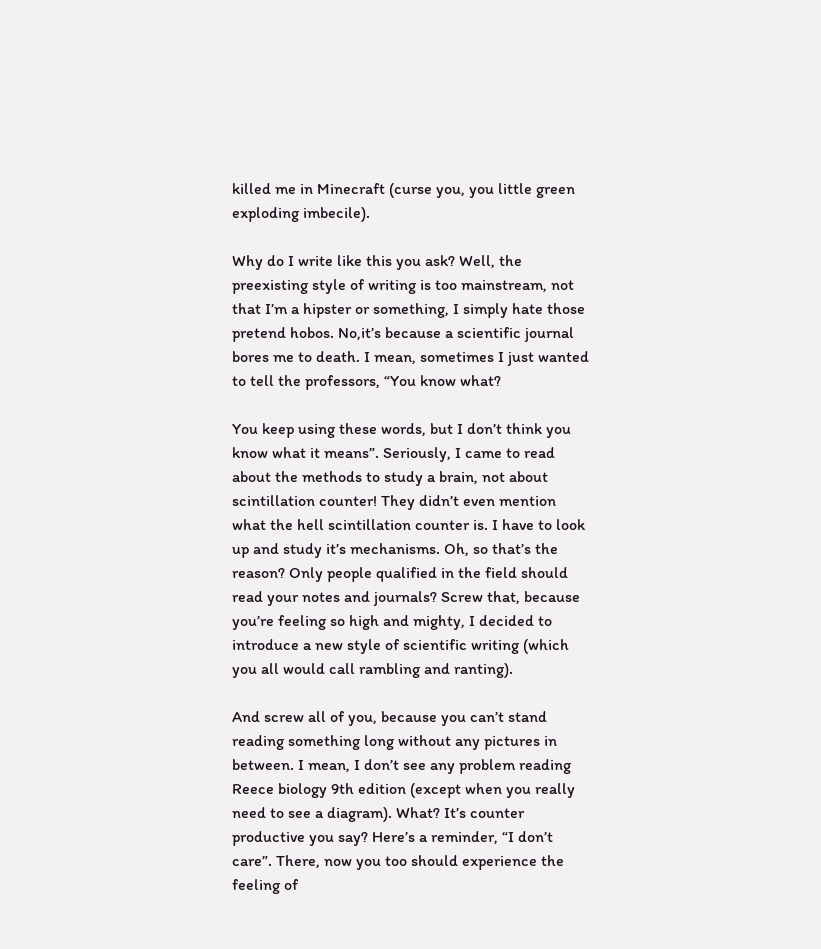killed me in Minecraft (curse you, you little green exploding imbecile).

Why do I write like this you ask? Well, the preexisting style of writing is too mainstream, not that I’m a hipster or something, I simply hate those pretend hobos. No,it’s because a scientific journal bores me to death. I mean, sometimes I just wanted to tell the professors, “You know what?

You keep using these words, but I don’t think you know what it means”. Seriously, I came to read about the methods to study a brain, not about scintillation counter! They didn’t even mention what the hell scintillation counter is. I have to look up and study it’s mechanisms. Oh, so that’s the reason? Only people qualified in the field should read your notes and journals? Screw that, because you’re feeling so high and mighty, I decided to introduce a new style of scientific writing (which you all would call rambling and ranting).

And screw all of you, because you can’t stand reading something long without any pictures in between. I mean, I don’t see any problem reading Reece biology 9th edition (except when you really need to see a diagram). What? It’s counter productive you say? Here’s a reminder, “I don’t care”. There, now you too should experience the feeling of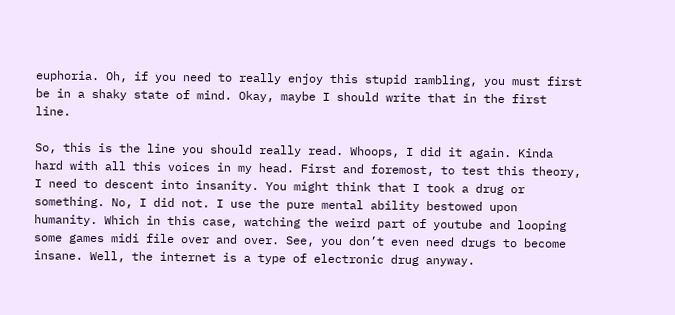euphoria. Oh, if you need to really enjoy this stupid rambling, you must first be in a shaky state of mind. Okay, maybe I should write that in the first line.

So, this is the line you should really read. Whoops, I did it again. Kinda hard with all this voices in my head. First and foremost, to test this theory, I need to descent into insanity. You might think that I took a drug or something. No, I did not. I use the pure mental ability bestowed upon humanity. Which in this case, watching the weird part of youtube and looping some games midi file over and over. See, you don’t even need drugs to become insane. Well, the internet is a type of electronic drug anyway.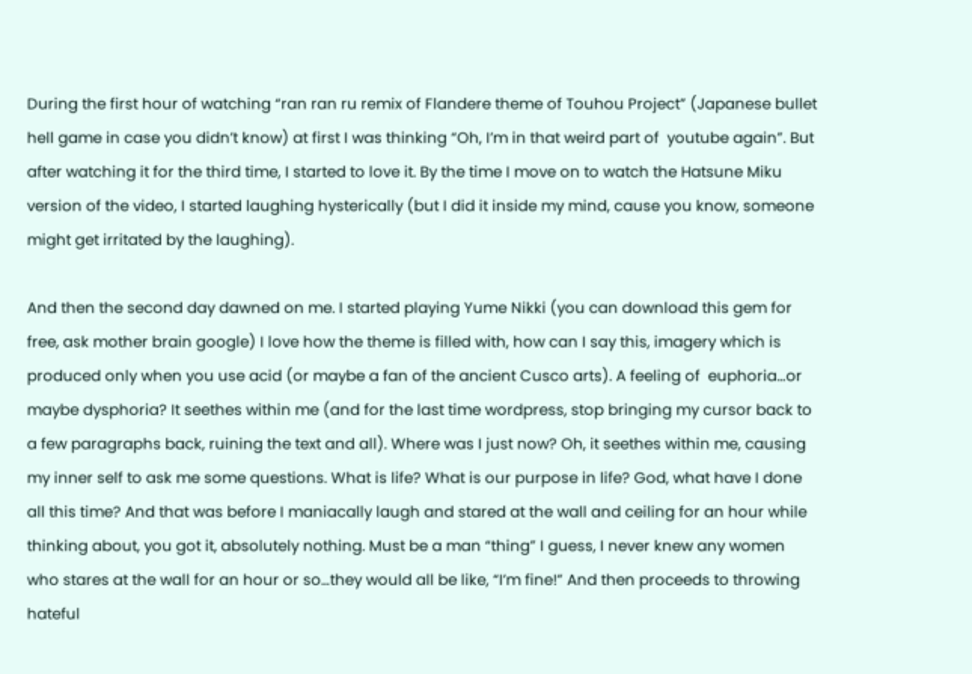During the first hour of watching “ran ran ru remix of Flandere theme of Touhou Project” (Japanese bullet hell game in case you didn’t know) at first I was thinking “Oh, I’m in that weird part of  youtube again”. But after watching it for the third time, I started to love it. By the time I move on to watch the Hatsune Miku version of the video, I started laughing hysterically (but I did it inside my mind, cause you know, someone might get irritated by the laughing).

And then the second day dawned on me. I started playing Yume Nikki (you can download this gem for free, ask mother brain google) I love how the theme is filled with, how can I say this, imagery which is produced only when you use acid (or maybe a fan of the ancient Cusco arts). A feeling of  euphoria…or maybe dysphoria? It seethes within me (and for the last time wordpress, stop bringing my cursor back to a few paragraphs back, ruining the text and all). Where was I just now? Oh, it seethes within me, causing my inner self to ask me some questions. What is life? What is our purpose in life? God, what have I done all this time? And that was before I maniacally laugh and stared at the wall and ceiling for an hour while thinking about, you got it, absolutely nothing. Must be a man “thing” I guess, I never knew any women who stares at the wall for an hour or so…they would all be like, “I’m fine!” And then proceeds to throwing hateful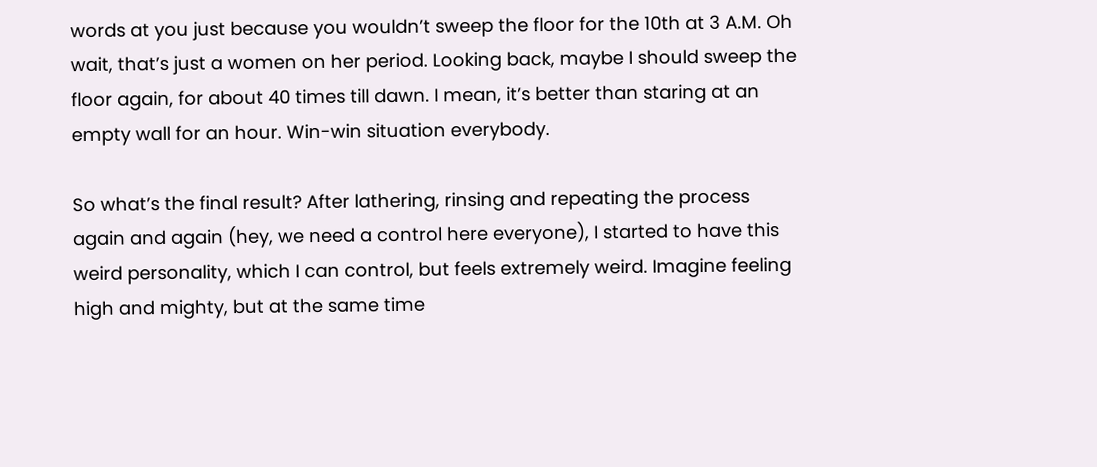words at you just because you wouldn’t sweep the floor for the 10th at 3 A.M. Oh wait, that’s just a women on her period. Looking back, maybe I should sweep the floor again, for about 40 times till dawn. I mean, it’s better than staring at an empty wall for an hour. Win-win situation everybody.

So what’s the final result? After lathering, rinsing and repeating the process again and again (hey, we need a control here everyone), I started to have this weird personality, which I can control, but feels extremely weird. Imagine feeling high and mighty, but at the same time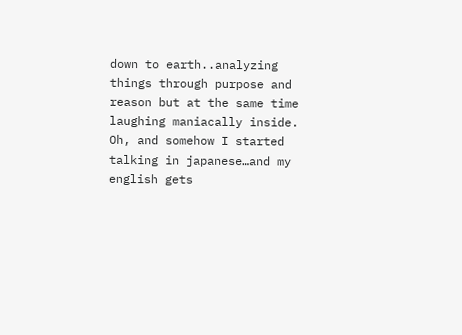down to earth..analyzing things through purpose and reason but at the same time laughing maniacally inside. Oh, and somehow I started talking in japanese…and my english gets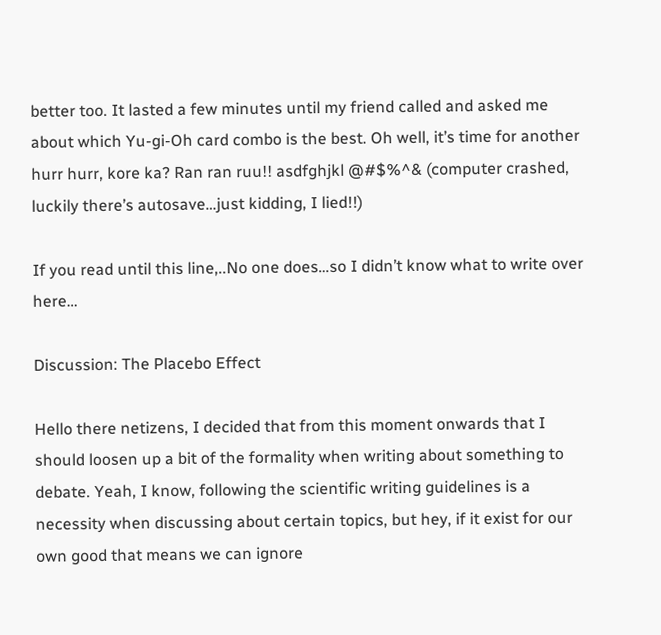better too. It lasted a few minutes until my friend called and asked me about which Yu-gi-Oh card combo is the best. Oh well, it’s time for another hurr hurr, kore ka? Ran ran ruu!! asdfghjkl @#$%^& (computer crashed, luckily there’s autosave…just kidding, I lied!!)

If you read until this line,..No one does…so I didn’t know what to write over here…

Discussion: The Placebo Effect

Hello there netizens, I decided that from this moment onwards that I should loosen up a bit of the formality when writing about something to debate. Yeah, I know, following the scientific writing guidelines is a necessity when discussing about certain topics, but hey, if it exist for our own good that means we can ignore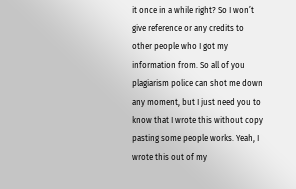it once in a while right? So I won’t give reference or any credits to other people who I got my information from. So all of you plagiarism police can shot me down any moment, but I just need you to know that I wrote this without copy pasting some people works. Yeah, I wrote this out of my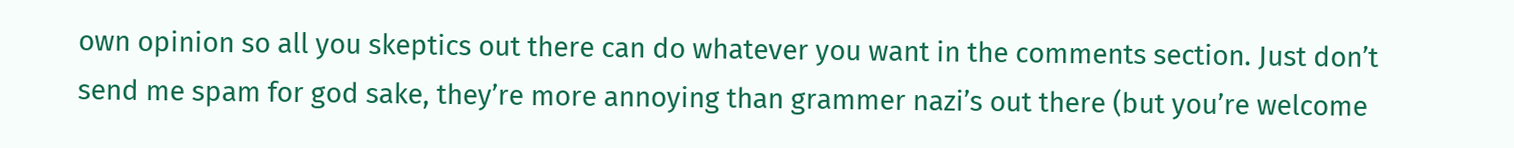own opinion so all you skeptics out there can do whatever you want in the comments section. Just don’t send me spam for god sake, they’re more annoying than grammer nazi’s out there (but you’re welcome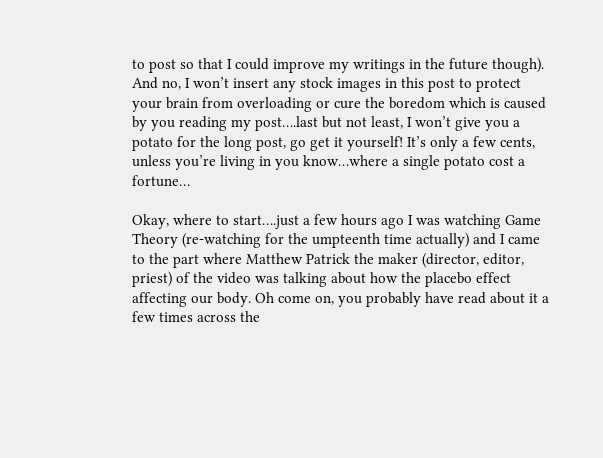to post so that I could improve my writings in the future though). And no, I won’t insert any stock images in this post to protect your brain from overloading or cure the boredom which is caused by you reading my post….last but not least, I won’t give you a potato for the long post, go get it yourself! It’s only a few cents, unless you’re living in you know…where a single potato cost a fortune…

Okay, where to start….just a few hours ago I was watching Game Theory (re-watching for the umpteenth time actually) and I came to the part where Matthew Patrick the maker (director, editor, priest) of the video was talking about how the placebo effect affecting our body. Oh come on, you probably have read about it a few times across the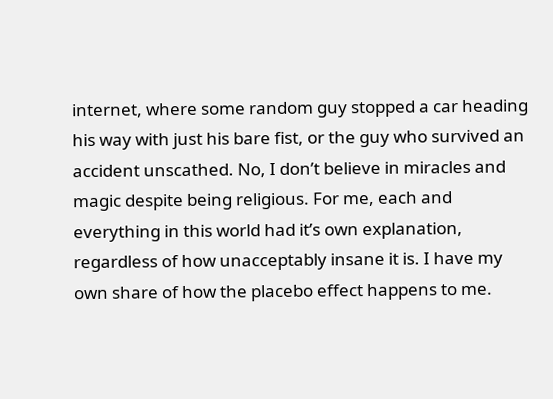internet, where some random guy stopped a car heading his way with just his bare fist, or the guy who survived an accident unscathed. No, I don’t believe in miracles and magic despite being religious. For me, each and everything in this world had it’s own explanation, regardless of how unacceptably insane it is. I have my own share of how the placebo effect happens to me.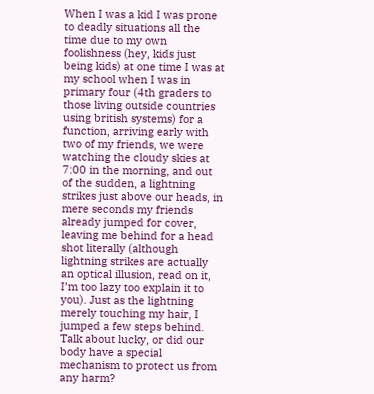When I was a kid I was prone to deadly situations all the time due to my own foolishness (hey, kids just being kids) at one time I was at my school when I was in primary four (4th graders to those living outside countries using british systems) for a function, arriving early with two of my friends, we were watching the cloudy skies at 7:00 in the morning, and out of the sudden, a lightning strikes just above our heads, in mere seconds my friends already jumped for cover, leaving me behind for a head shot literally (although lightning strikes are actually an optical illusion, read on it, I’m too lazy too explain it to you). Just as the lightning merely touching my hair, I jumped a few steps behind. Talk about lucky, or did our body have a special mechanism to protect us from any harm?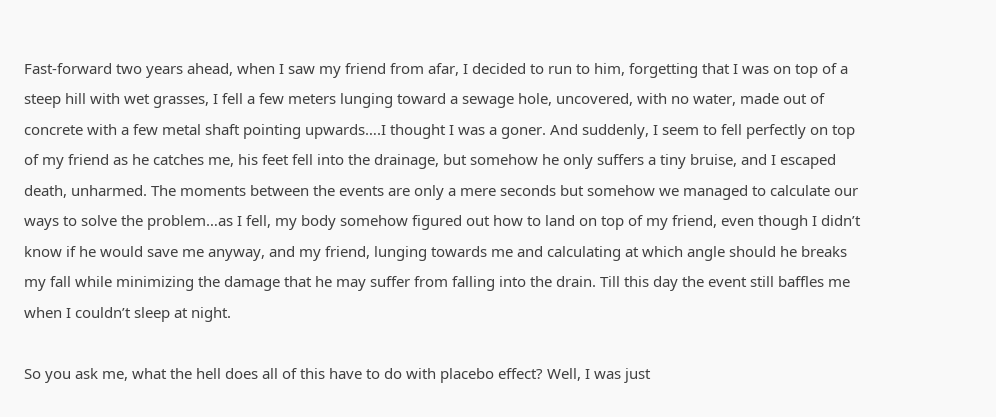Fast-forward two years ahead, when I saw my friend from afar, I decided to run to him, forgetting that I was on top of a steep hill with wet grasses, I fell a few meters lunging toward a sewage hole, uncovered, with no water, made out of concrete with a few metal shaft pointing upwards….I thought I was a goner. And suddenly, I seem to fell perfectly on top of my friend as he catches me, his feet fell into the drainage, but somehow he only suffers a tiny bruise, and I escaped death, unharmed. The moments between the events are only a mere seconds but somehow we managed to calculate our ways to solve the problem…as I fell, my body somehow figured out how to land on top of my friend, even though I didn’t know if he would save me anyway, and my friend, lunging towards me and calculating at which angle should he breaks my fall while minimizing the damage that he may suffer from falling into the drain. Till this day the event still baffles me when I couldn’t sleep at night.

So you ask me, what the hell does all of this have to do with placebo effect? Well, I was just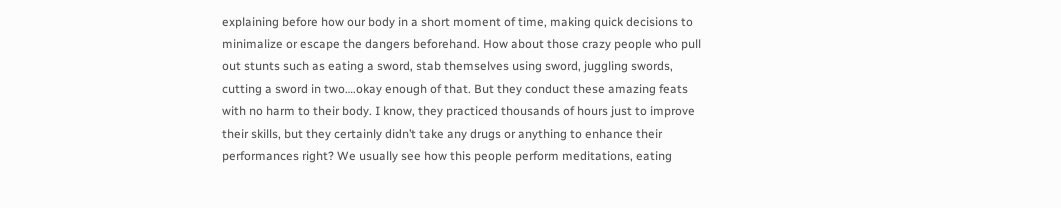explaining before how our body in a short moment of time, making quick decisions to minimalize or escape the dangers beforehand. How about those crazy people who pull out stunts such as eating a sword, stab themselves using sword, juggling swords, cutting a sword in two….okay enough of that. But they conduct these amazing feats with no harm to their body. I know, they practiced thousands of hours just to improve their skills, but they certainly didn’t take any drugs or anything to enhance their performances right? We usually see how this people perform meditations, eating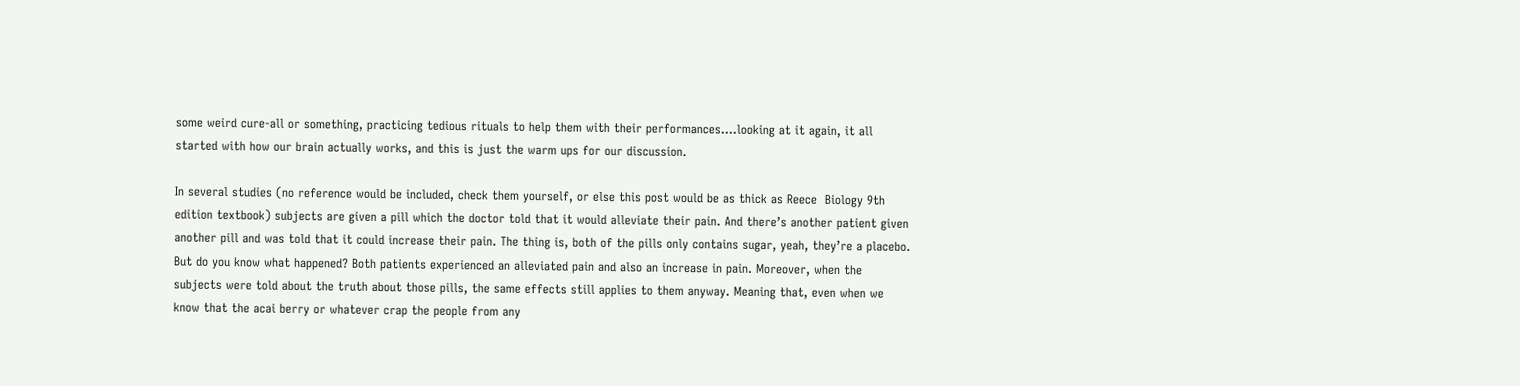some weird cure-all or something, practicing tedious rituals to help them with their performances….looking at it again, it all started with how our brain actually works, and this is just the warm ups for our discussion.

In several studies (no reference would be included, check them yourself, or else this post would be as thick as Reece  Biology 9th edition textbook) subjects are given a pill which the doctor told that it would alleviate their pain. And there’s another patient given another pill and was told that it could increase their pain. The thing is, both of the pills only contains sugar, yeah, they’re a placebo. But do you know what happened? Both patients experienced an alleviated pain and also an increase in pain. Moreover, when the subjects were told about the truth about those pills, the same effects still applies to them anyway. Meaning that, even when we know that the acai berry or whatever crap the people from any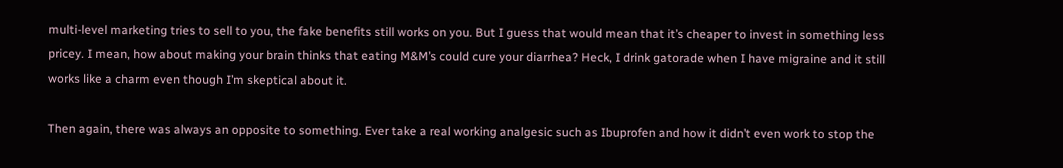multi-level marketing tries to sell to you, the fake benefits still works on you. But I guess that would mean that it’s cheaper to invest in something less pricey. I mean, how about making your brain thinks that eating M&M’s could cure your diarrhea? Heck, I drink gatorade when I have migraine and it still works like a charm even though I’m skeptical about it.

Then again, there was always an opposite to something. Ever take a real working analgesic such as Ibuprofen and how it didn’t even work to stop the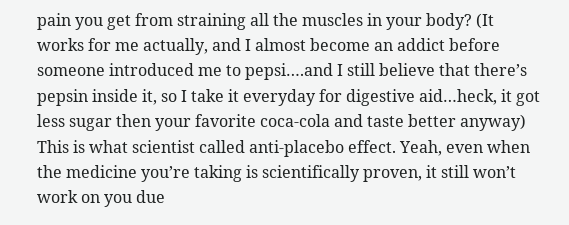pain you get from straining all the muscles in your body? (It works for me actually, and I almost become an addict before someone introduced me to pepsi….and I still believe that there’s pepsin inside it, so I take it everyday for digestive aid…heck, it got less sugar then your favorite coca-cola and taste better anyway) This is what scientist called anti-placebo effect. Yeah, even when the medicine you’re taking is scientifically proven, it still won’t work on you due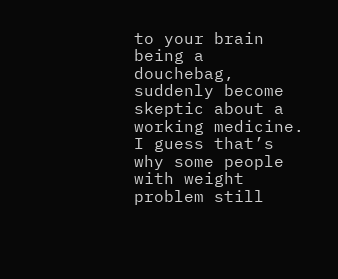to your brain being a douchebag, suddenly become skeptic about a working medicine. I guess that’s why some people with weight problem still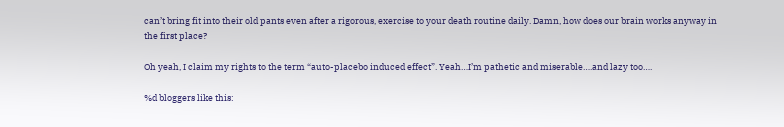can’t bring fit into their old pants even after a rigorous, exercise to your death routine daily. Damn, how does our brain works anyway in the first place?

Oh yeah, I claim my rights to the term “auto-placebo induced effect”. Yeah…I’m pathetic and miserable….and lazy too….

%d bloggers like this: